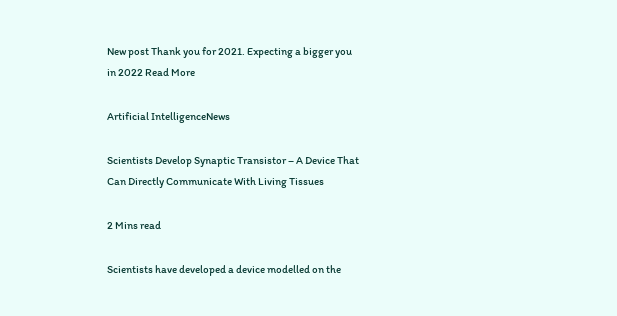New post Thank you for 2021. Expecting a bigger you in 2022 Read More

Artificial IntelligenceNews

Scientists Develop Synaptic Transistor – A Device That Can Directly Communicate With Living Tissues

2 Mins read

Scientists have developed a device modelled on the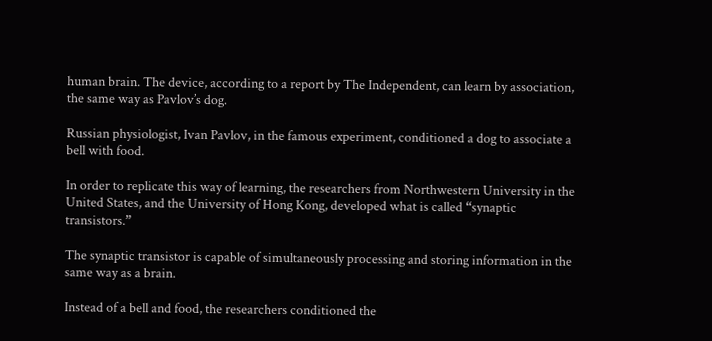human brain. The device, according to a report by The Independent, can learn by association, the same way as Pavlov’s dog.

Russian physiologist, Ivan Pavlov, in the famous experiment, conditioned a dog to associate a bell with food.

In order to replicate this way of learning, the researchers from Northwestern University in the United States, and the University of Hong Kong, developed what is called “synaptic transistors.”

The synaptic transistor is capable of simultaneously processing and storing information in the same way as a brain.

Instead of a bell and food, the researchers conditioned the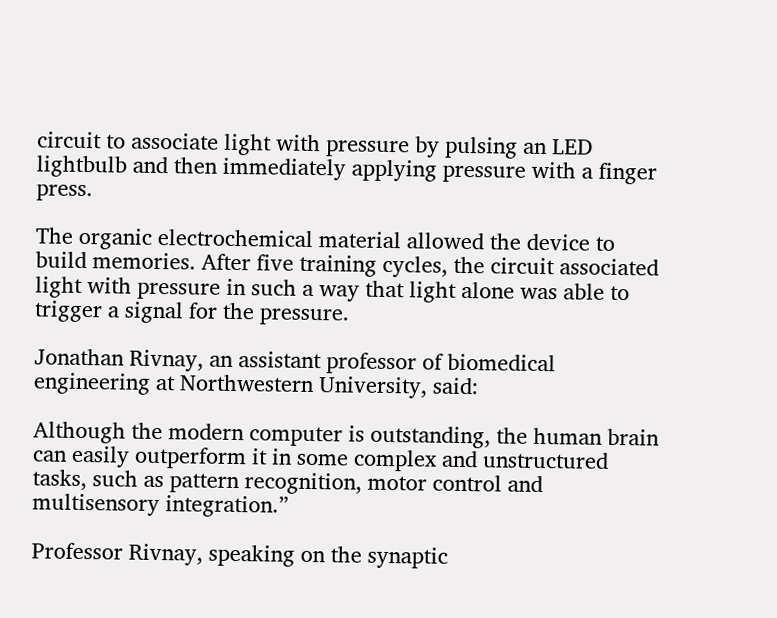circuit to associate light with pressure by pulsing an LED lightbulb and then immediately applying pressure with a finger press.

The organic electrochemical material allowed the device to build memories. After five training cycles, the circuit associated light with pressure in such a way that light alone was able to trigger a signal for the pressure.

Jonathan Rivnay, an assistant professor of biomedical engineering at Northwestern University, said:

Although the modern computer is outstanding, the human brain can easily outperform it in some complex and unstructured tasks, such as pattern recognition, motor control and multisensory integration.”

Professor Rivnay, speaking on the synaptic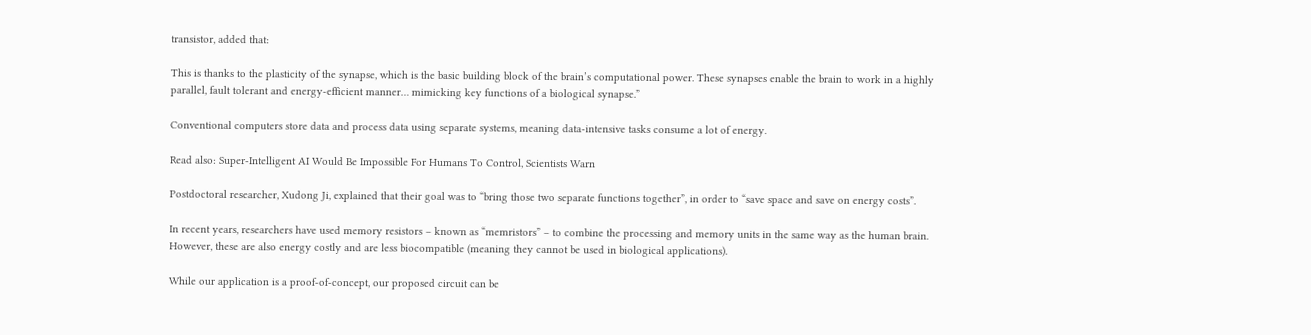transistor, added that:

This is thanks to the plasticity of the synapse, which is the basic building block of the brain’s computational power. These synapses enable the brain to work in a highly parallel, fault tolerant and energy-efficient manner… mimicking key functions of a biological synapse.”

Conventional computers store data and process data using separate systems, meaning data-intensive tasks consume a lot of energy.

Read also: Super-Intelligent AI Would Be Impossible For Humans To Control, Scientists Warn

Postdoctoral researcher, Xudong Ji, explained that their goal was to “bring those two separate functions together”, in order to “save space and save on energy costs”.

In recent years, researchers have used memory resistors – known as “memristors” – to combine the processing and memory units in the same way as the human brain. However, these are also energy costly and are less biocompatible (meaning they cannot be used in biological applications).

While our application is a proof-of-concept, our proposed circuit can be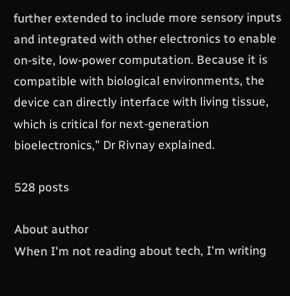further extended to include more sensory inputs and integrated with other electronics to enable on-site, low-power computation. Because it is compatible with biological environments, the device can directly interface with living tissue, which is critical for next-generation bioelectronics,” Dr Rivnay explained.

528 posts

About author
When I'm not reading about tech, I'm writing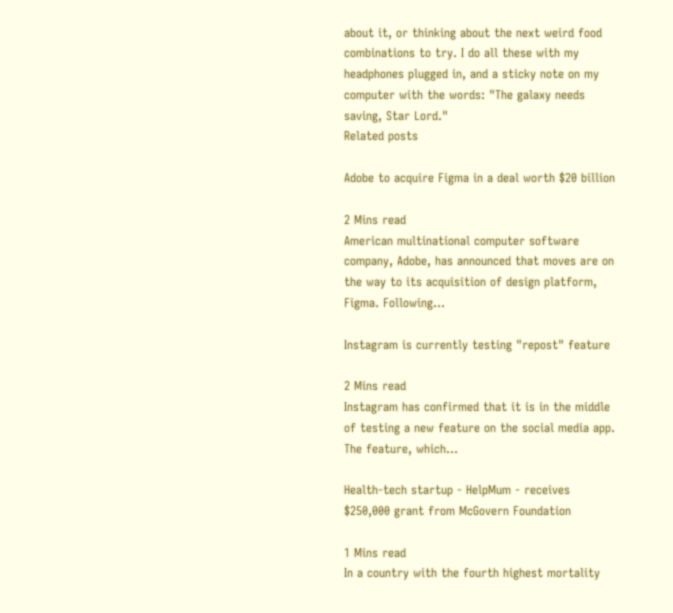about it, or thinking about the next weird food combinations to try. I do all these with my headphones plugged in, and a sticky note on my computer with the words: "The galaxy needs saving, Star Lord."
Related posts

Adobe to acquire Figma in a deal worth $20 billion

2 Mins read
American multinational computer software company, Adobe, has announced that moves are on the way to its acquisition of design platform, Figma. Following…

Instagram is currently testing "repost" feature

2 Mins read
Instagram has confirmed that it is in the middle of testing a new feature on the social media app. The feature, which…

Health-tech startup - HelpMum - receives $250,000 grant from McGovern Foundation

1 Mins read
In a country with the fourth highest mortality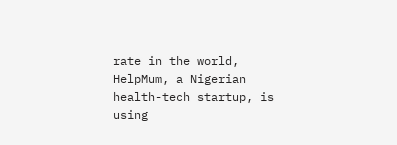rate in the world, HelpMum, a Nigerian health-tech startup, is using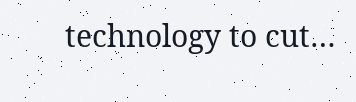technology to cut…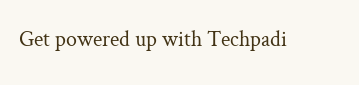Get powered up with Techpadi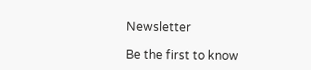Newsletter

Be the first to know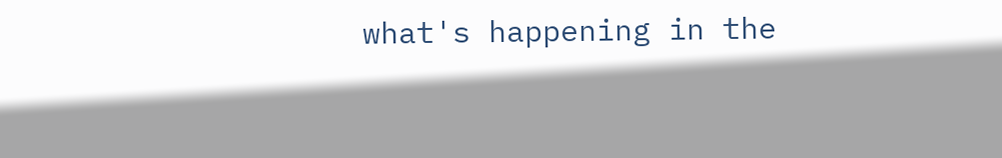what's happening in the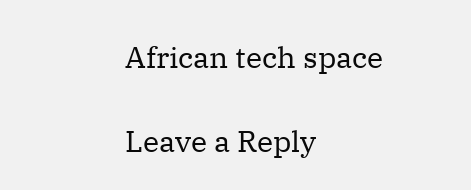African tech space

Leave a Reply